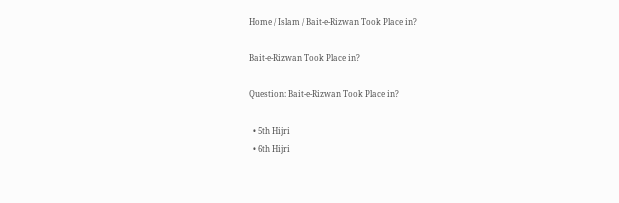Home / Islam / Bait-e-Rizwan Took Place in?

Bait-e-Rizwan Took Place in?

Question: Bait-e-Rizwan Took Place in?

  • 5th Hijri
  • 6th Hijri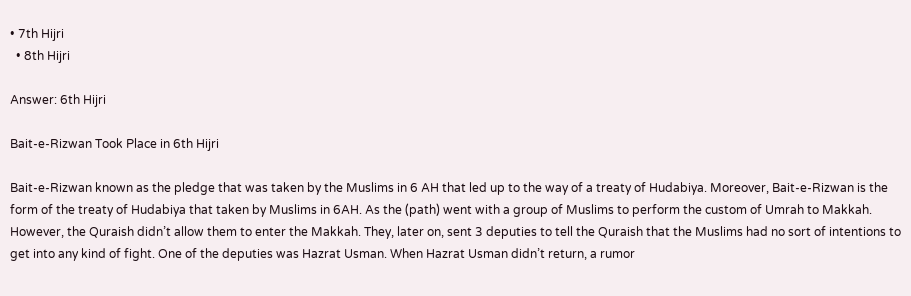• 7th Hijri
  • 8th Hijri

Answer: 6th Hijri

Bait-e-Rizwan Took Place in 6th Hijri

Bait-e-Rizwan known as the pledge that was taken by the Muslims in 6 AH that led up to the way of a treaty of Hudabiya. Moreover, Bait-e-Rizwan is the form of the treaty of Hudabiya that taken by Muslims in 6AH. As the (path) went with a group of Muslims to perform the custom of Umrah to Makkah. However, the Quraish didn’t allow them to enter the Makkah. They, later on, sent 3 deputies to tell the Quraish that the Muslims had no sort of intentions to get into any kind of fight. One of the deputies was Hazrat Usman. When Hazrat Usman didn’t return, a rumor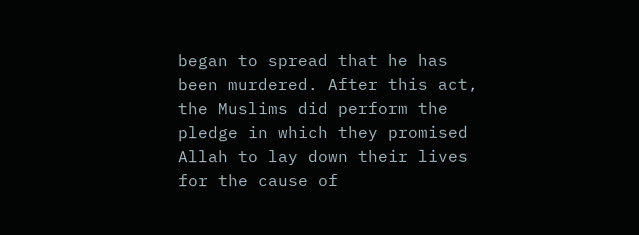began to spread that he has been murdered. After this act, the Muslims did perform the pledge in which they promised Allah to lay down their lives for the cause of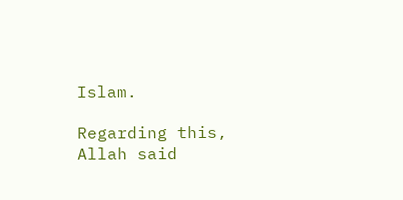Islam.

Regarding this, Allah said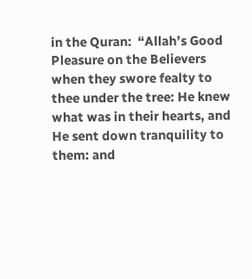in the Quran:  “Allah’s Good Pleasure on the Believers when they swore fealty to thee under the tree: He knew what was in their hearts, and He sent down tranquility to them: and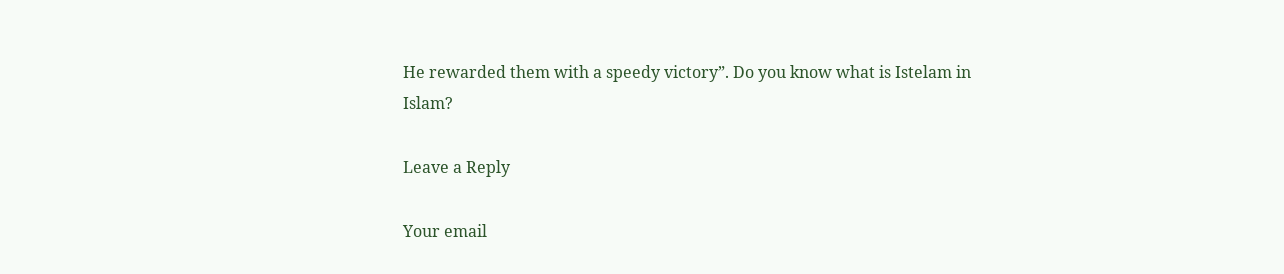He rewarded them with a speedy victory”. Do you know what is Istelam in Islam?

Leave a Reply

Your email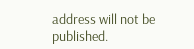address will not be published.